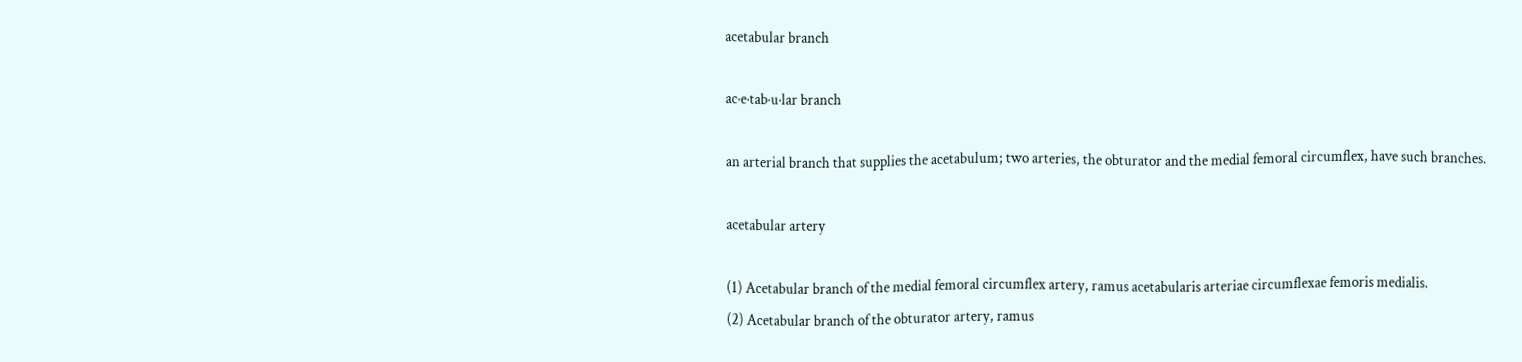acetabular branch

ac·e·tab·u·lar branch

an arterial branch that supplies the acetabulum; two arteries, the obturator and the medial femoral circumflex, have such branches.

acetabular artery

(1) Acetabular branch of the medial femoral circumflex artery, ramus acetabularis arteriae circumflexae femoris medialis.
(2) Acetabular branch of the obturator artery, ramus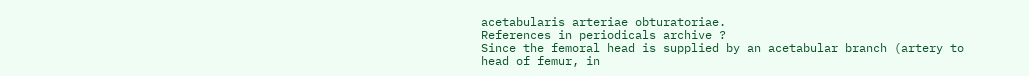acetabularis arteriae obturatoriae.
References in periodicals archive ?
Since the femoral head is supplied by an acetabular branch (artery to head of femur, in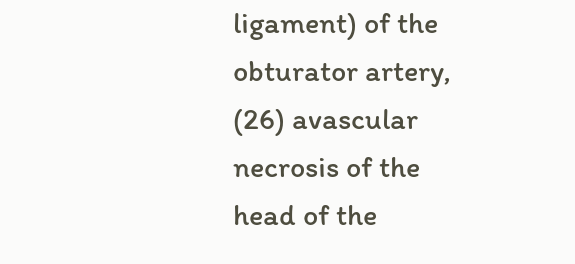ligament) of the obturator artery, (26) avascular necrosis of the head of the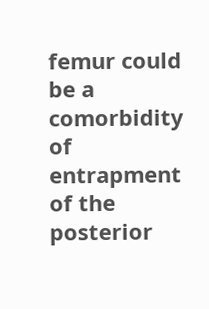femur could be a comorbidity of entrapment of the posterior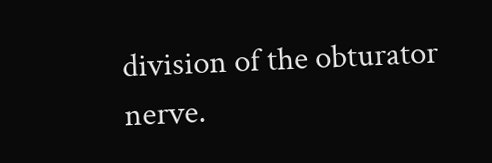division of the obturator nerve.